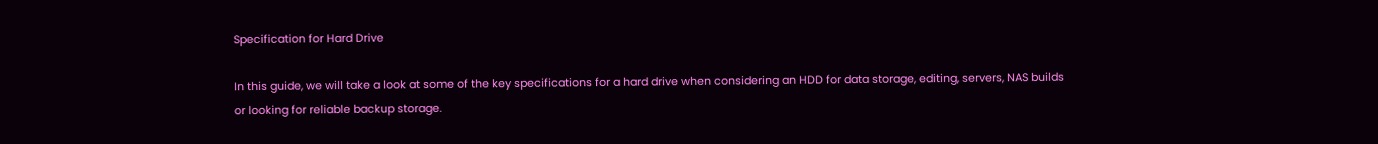Specification for Hard Drive

In this guide, we will take a look at some of the key specifications for a hard drive when considering an HDD for data storage, editing, servers, NAS builds or looking for reliable backup storage.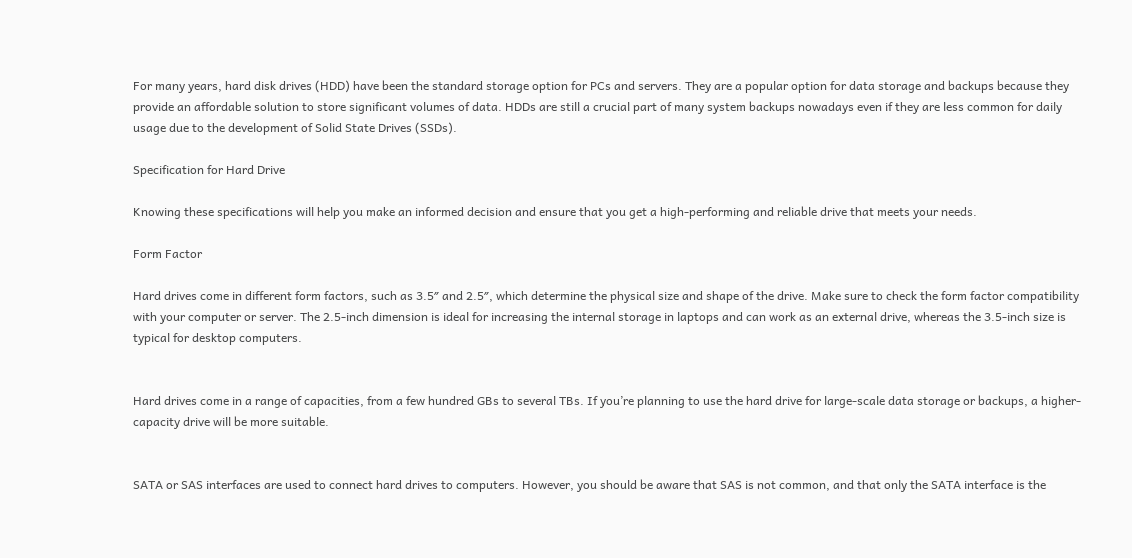For many years, hard disk drives (HDD) have been the standard storage option for PCs and servers. They are a popular option for data storage and backups because they provide an affordable solution to store significant volumes of data. HDDs are still a crucial part of many system backups nowadays even if they are less common for daily usage due to the development of Solid State Drives (SSDs).

Specification for Hard Drive

Knowing these specifications will help you make an informed decision and ensure that you get a high-performing and reliable drive that meets your needs.

Form Factor

Hard drives come in different form factors, such as 3.5″ and 2.5″, which determine the physical size and shape of the drive. Make sure to check the form factor compatibility with your computer or server. The 2.5-inch dimension is ideal for increasing the internal storage in laptops and can work as an external drive, whereas the 3.5-inch size is typical for desktop computers.


Hard drives come in a range of capacities, from a few hundred GBs to several TBs. If you’re planning to use the hard drive for large-scale data storage or backups, a higher-capacity drive will be more suitable.


SATA or SAS interfaces are used to connect hard drives to computers. However, you should be aware that SAS is not common, and that only the SATA interface is the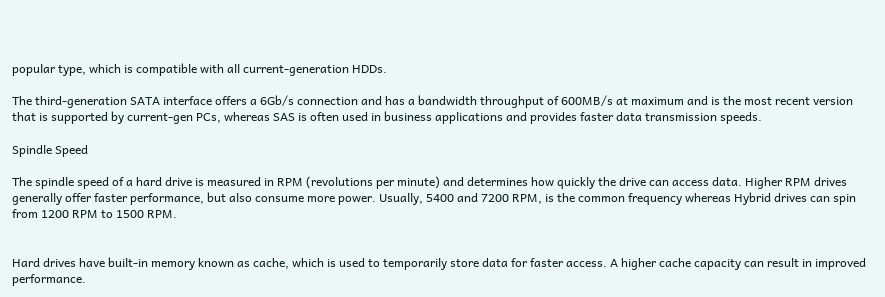popular type, which is compatible with all current-generation HDDs.

The third-generation SATA interface offers a 6Gb/s connection and has a bandwidth throughput of 600MB/s at maximum and is the most recent version that is supported by current-gen PCs, whereas SAS is often used in business applications and provides faster data transmission speeds.

Spindle Speed

The spindle speed of a hard drive is measured in RPM (revolutions per minute) and determines how quickly the drive can access data. Higher RPM drives generally offer faster performance, but also consume more power. Usually, 5400 and 7200 RPM, is the common frequency whereas Hybrid drives can spin from 1200 RPM to 1500 RPM.


Hard drives have built-in memory known as cache, which is used to temporarily store data for faster access. A higher cache capacity can result in improved performance.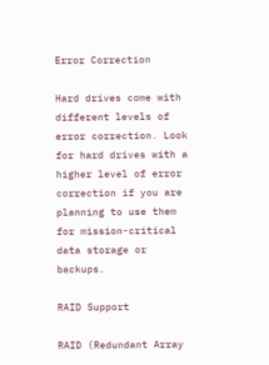Error Correction

Hard drives come with different levels of error correction. Look for hard drives with a higher level of error correction if you are planning to use them for mission-critical data storage or backups.

RAID Support

RAID (Redundant Array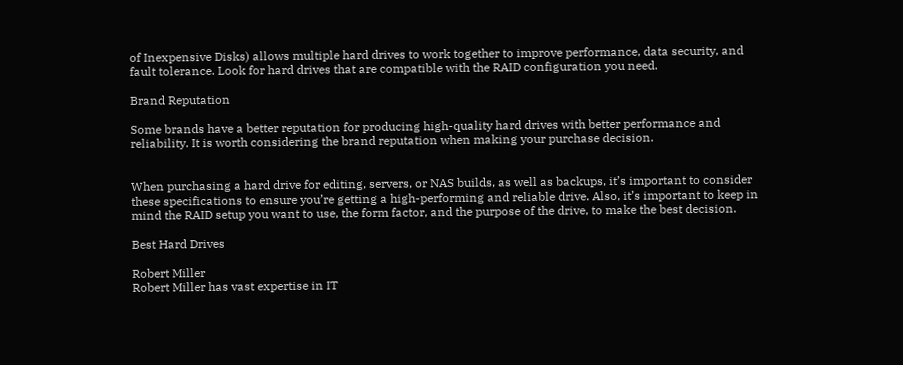of Inexpensive Disks) allows multiple hard drives to work together to improve performance, data security, and fault tolerance. Look for hard drives that are compatible with the RAID configuration you need.

Brand Reputation

Some brands have a better reputation for producing high-quality hard drives with better performance and reliability. It is worth considering the brand reputation when making your purchase decision.


When purchasing a hard drive for editing, servers, or NAS builds, as well as backups, it’s important to consider these specifications to ensure you’re getting a high-performing and reliable drive. Also, it’s important to keep in mind the RAID setup you want to use, the form factor, and the purpose of the drive, to make the best decision.

Best Hard Drives

Robert Miller
Robert Miller has vast expertise in IT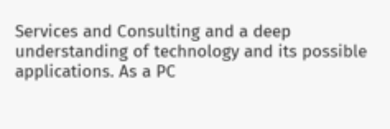Services and Consulting and a deep understanding of technology and its possible applications. As a PC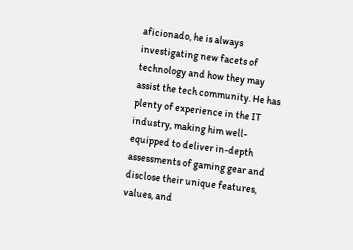aficionado, he is always investigating new facets of technology and how they may assist the tech community. He has plenty of experience in the IT industry, making him well-equipped to deliver in-depth assessments of gaming gear and disclose their unique features, values, and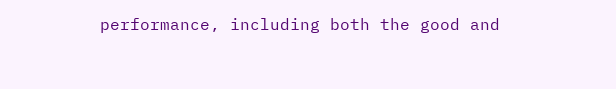performance, including both the good and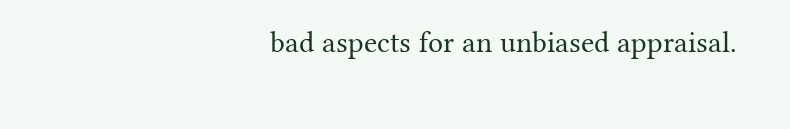bad aspects for an unbiased appraisal.